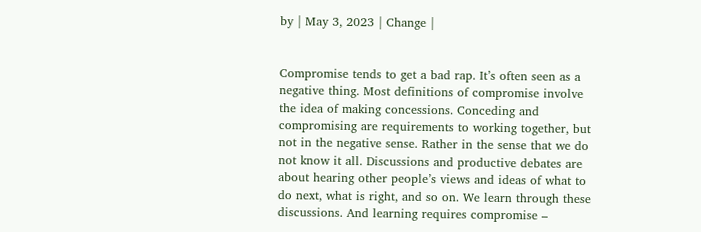by | May 3, 2023 | Change |


Compromise tends to get a bad rap. It’s often seen as a negative thing. Most definitions of compromise involve the idea of making concessions. Conceding and compromising are requirements to working together, but not in the negative sense. Rather in the sense that we do not know it all. Discussions and productive debates are about hearing other people’s views and ideas of what to do next, what is right, and so on. We learn through these discussions. And learning requires compromise –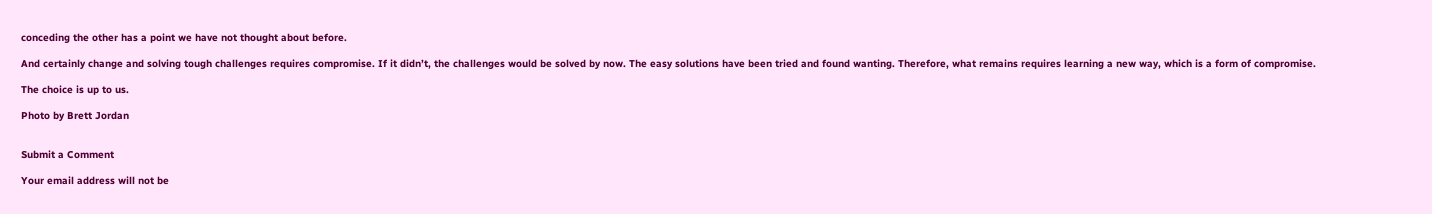conceding the other has a point we have not thought about before.

And certainly change and solving tough challenges requires compromise. If it didn’t, the challenges would be solved by now. The easy solutions have been tried and found wanting. Therefore, what remains requires learning a new way, which is a form of compromise.

The choice is up to us.

Photo by Brett Jordan


Submit a Comment

Your email address will not be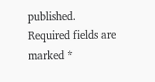published. Required fields are marked *